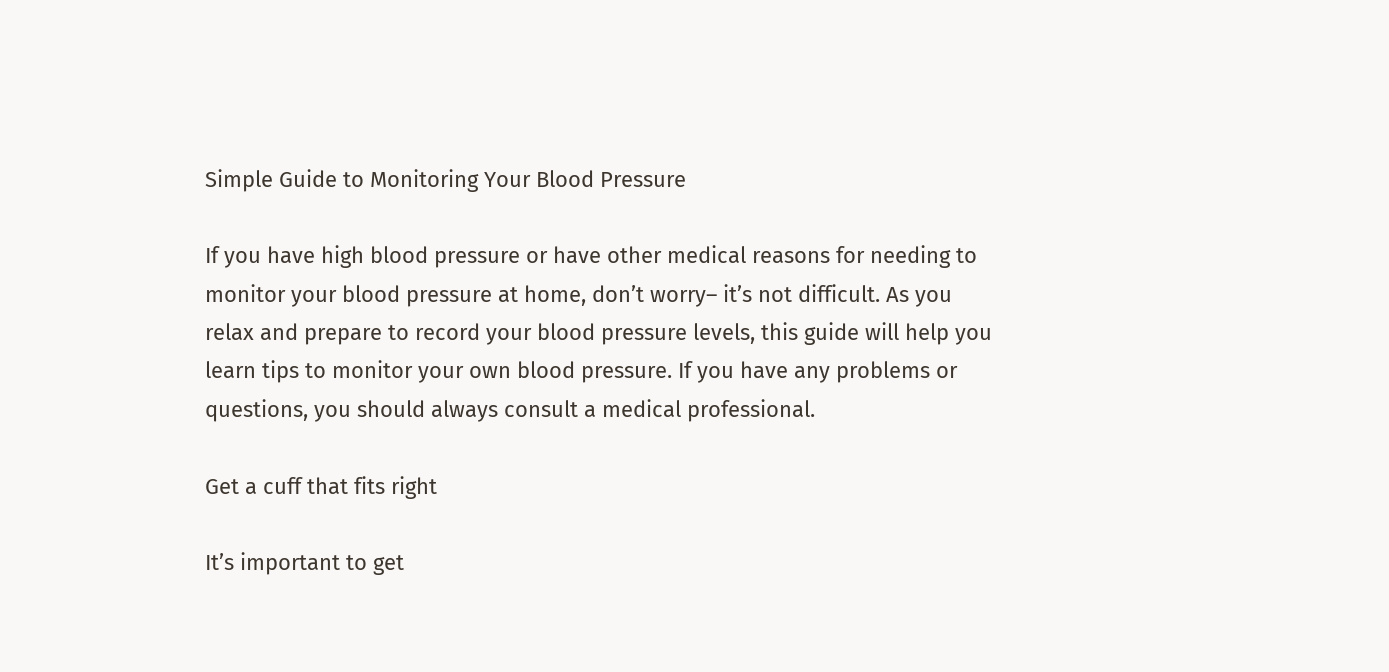Simple Guide to Monitoring Your Blood Pressure

If you have high blood pressure or have other medical reasons for needing to monitor your blood pressure at home, don’t worry– it’s not difficult. As you relax and prepare to record your blood pressure levels, this guide will help you learn tips to monitor your own blood pressure. If you have any problems or questions, you should always consult a medical professional.

Get a cuff that fits right

It’s important to get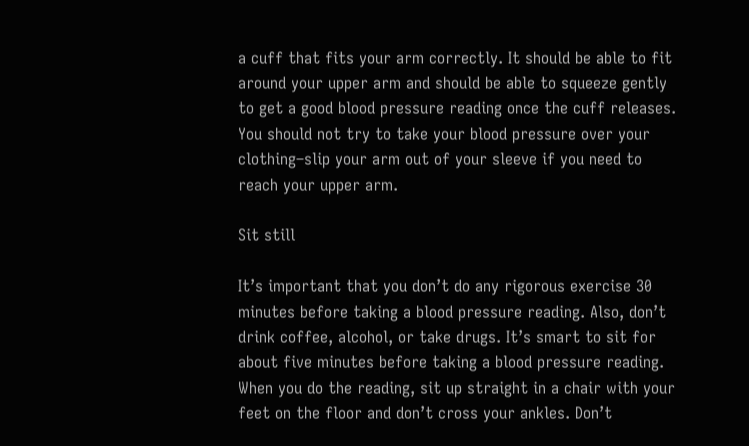a cuff that fits your arm correctly. It should be able to fit around your upper arm and should be able to squeeze gently to get a good blood pressure reading once the cuff releases. You should not try to take your blood pressure over your clothing–slip your arm out of your sleeve if you need to reach your upper arm.

Sit still

It’s important that you don’t do any rigorous exercise 30 minutes before taking a blood pressure reading. Also, don’t drink coffee, alcohol, or take drugs. It’s smart to sit for about five minutes before taking a blood pressure reading. When you do the reading, sit up straight in a chair with your feet on the floor and don’t cross your ankles. Don’t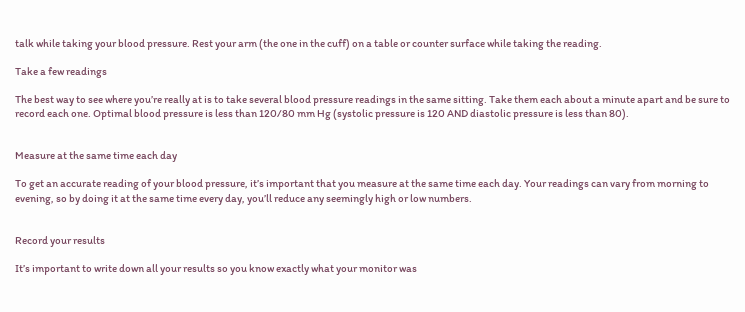talk while taking your blood pressure. Rest your arm (the one in the cuff) on a table or counter surface while taking the reading.

Take a few readings

The best way to see where you’re really at is to take several blood pressure readings in the same sitting. Take them each about a minute apart and be sure to record each one. Optimal blood pressure is less than 120/80 mm Hg (systolic pressure is 120 AND diastolic pressure is less than 80).


Measure at the same time each day

To get an accurate reading of your blood pressure, it’s important that you measure at the same time each day. Your readings can vary from morning to evening, so by doing it at the same time every day, you’ll reduce any seemingly high or low numbers.


Record your results

It’s important to write down all your results so you know exactly what your monitor was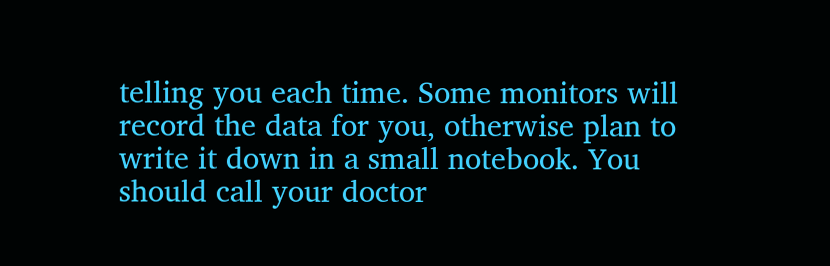telling you each time. Some monitors will record the data for you, otherwise plan to write it down in a small notebook. You should call your doctor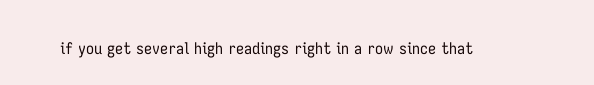if you get several high readings right in a row since that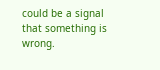could be a signal that something is wrong.